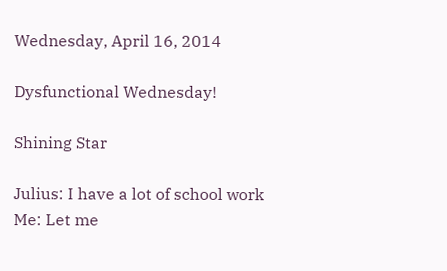Wednesday, April 16, 2014

Dysfunctional Wednesday!

Shining Star

Julius: I have a lot of school work
Me: Let me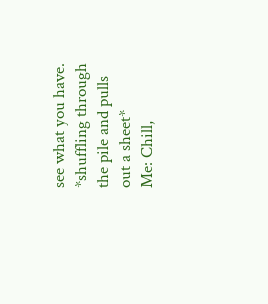see what you have.
*shuffling through the pile and pulls out a sheet*
Me: Chill,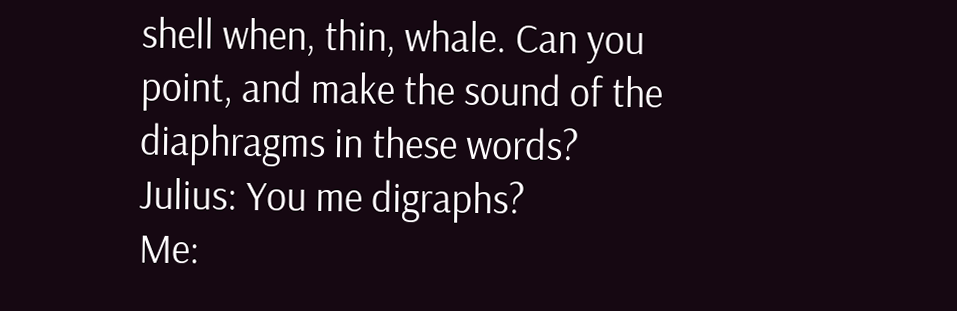shell when, thin, whale. Can you point, and make the sound of the diaphragms in these words?
Julius: You me digraphs?
Me: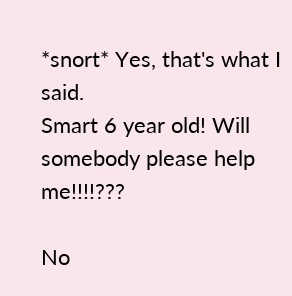*snort* Yes, that's what I said.
Smart 6 year old! Will somebody please help me!!!!???

No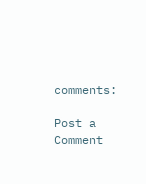comments:

Post a Comment